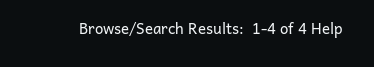Browse/Search Results:  1-4 of 4 Help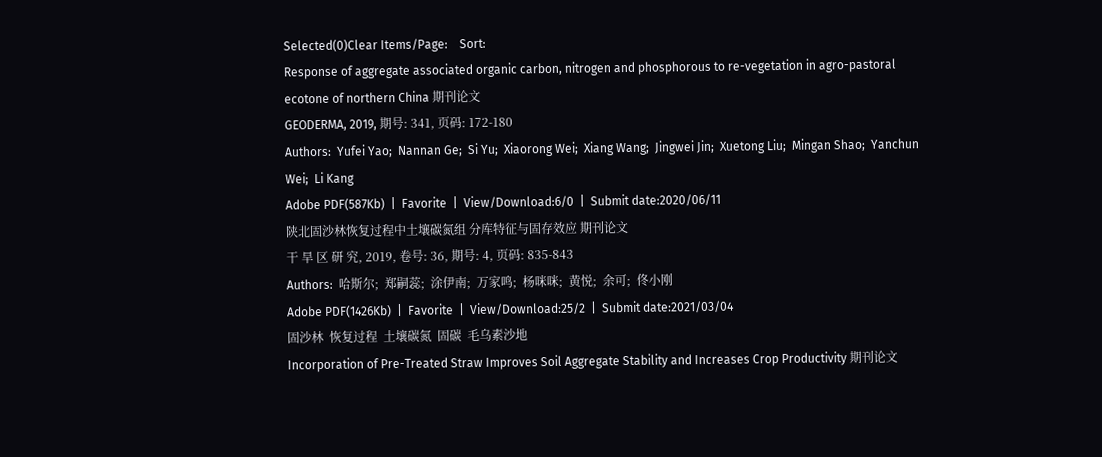Selected(0)Clear Items/Page:    Sort:
Response of aggregate associated organic carbon, nitrogen and phosphorous to re-vegetation in agro-pastoral ecotone of northern China 期刊论文
GEODERMA, 2019, 期号: 341, 页码: 172-180
Authors:  Yufei Yao;  Nannan Ge;  Si Yu;  Xiaorong Wei;  Xiang Wang;  Jingwei Jin;  Xuetong Liu;  Mingan Shao;  Yanchun Wei;  Li Kang
Adobe PDF(587Kb)  |  Favorite  |  View/Download:6/0  |  Submit date:2020/06/11
陕北固沙林恢复过程中土壤碳氮组 分库特征与固存效应 期刊论文
干 旱 区 研 究, 2019, 卷号: 36, 期号: 4, 页码: 835-843
Authors:  哈斯尔;  郑嗣蕊;  涂伊南;  万家鸣;  杨咪咪;  黄悦;  余可;  佟小刚
Adobe PDF(1426Kb)  |  Favorite  |  View/Download:25/2  |  Submit date:2021/03/04
固沙林  恢复过程  土壤碳氮  固碳  毛乌素沙地
Incorporation of Pre-Treated Straw Improves Soil Aggregate Stability and Increases Crop Productivity 期刊论文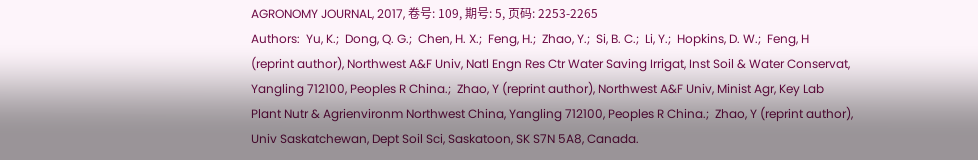AGRONOMY JOURNAL, 2017, 卷号: 109, 期号: 5, 页码: 2253-2265
Authors:  Yu, K.;  Dong, Q. G.;  Chen, H. X.;  Feng, H.;  Zhao, Y.;  Si, B. C.;  Li, Y.;  Hopkins, D. W.;  Feng, H (reprint author), Northwest A&F Univ, Natl Engn Res Ctr Water Saving Irrigat, Inst Soil & Water Conservat, Yangling 712100, Peoples R China.;  Zhao, Y (reprint author), Northwest A&F Univ, Minist Agr, Key Lab Plant Nutr & Agrienvironm Northwest China, Yangling 712100, Peoples R China.;  Zhao, Y (reprint author), Univ Saskatchewan, Dept Soil Sci, Saskatoon, SK S7N 5A8, Canada.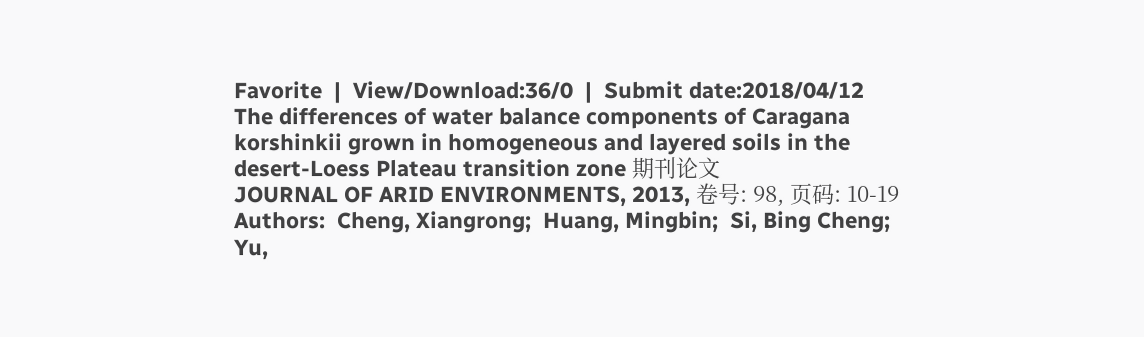Favorite  |  View/Download:36/0  |  Submit date:2018/04/12
The differences of water balance components of Caragana korshinkii grown in homogeneous and layered soils in the desert-Loess Plateau transition zone 期刊论文
JOURNAL OF ARID ENVIRONMENTS, 2013, 卷号: 98, 页码: 10-19
Authors:  Cheng, Xiangrong;  Huang, Mingbin;  Si, Bing Cheng;  Yu,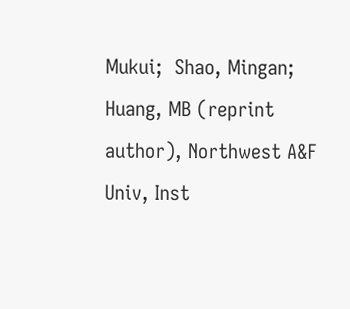Mukui;  Shao, Mingan;  Huang, MB (reprint author), Northwest A&F Univ, Inst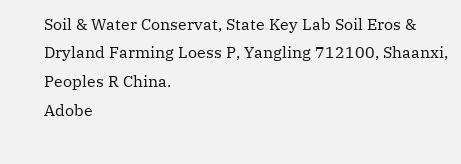Soil & Water Conservat, State Key Lab Soil Eros & Dryland Farming Loess P, Yangling 712100, Shaanxi, Peoples R China.
Adobe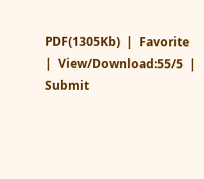PDF(1305Kb)  |  Favorite  |  View/Download:55/5  |  Submit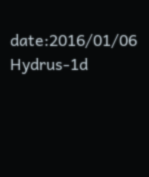date:2016/01/06
Hydrus-1d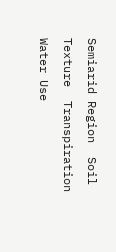Semiarid Region  Soil Texture  Transpiration  Water Use